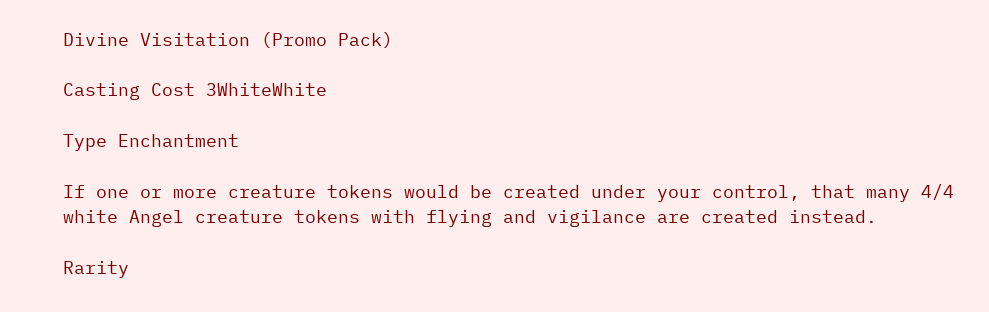Divine Visitation (Promo Pack)

Casting Cost 3WhiteWhite

Type Enchantment

If one or more creature tokens would be created under your control, that many 4/4 white Angel creature tokens with flying and vigilance are created instead.

Rarity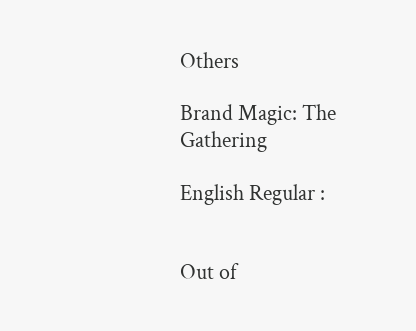Others

Brand Magic: The Gathering

English Regular :


Out of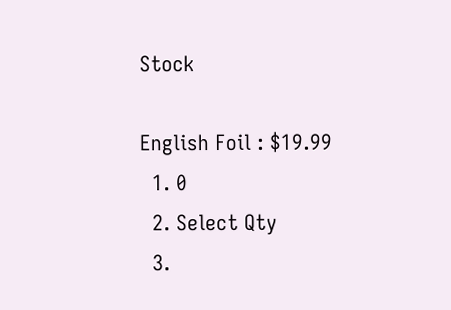Stock

English Foil : $19.99
  1. 0
  2. Select Qty
  3.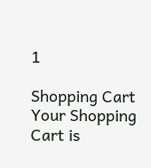1

Shopping Cart
Your Shopping Cart is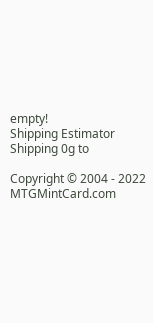empty!
Shipping Estimator
Shipping 0g to

Copyright © 2004 - 2022 MTGMintCard.com